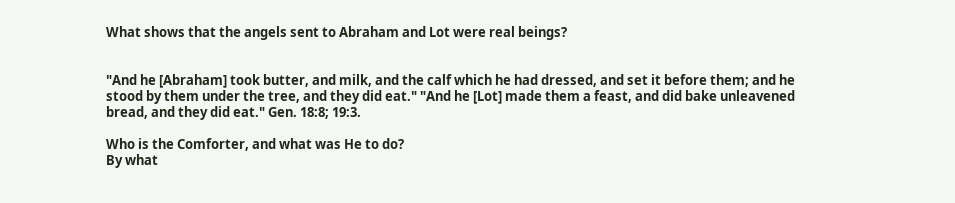What shows that the angels sent to Abraham and Lot were real beings?


"And he [Abraham] took butter, and milk, and the calf which he had dressed, and set it before them; and he
stood by them under the tree, and they did eat." "And he [Lot] made them a feast, and did bake unleavened
bread, and they did eat." Gen. 18:8; 19:3.

Who is the Comforter, and what was He to do?
By what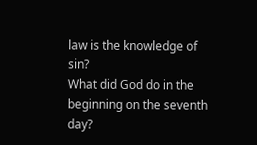law is the knowledge of sin?
What did God do in the beginning on the seventh day?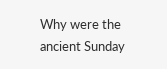Why were the ancient Sunday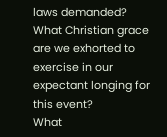laws demanded?
What Christian grace are we exhorted to exercise in our expectant longing for this event?
What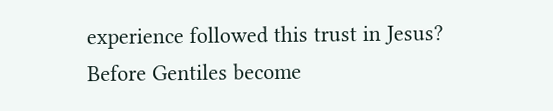experience followed this trust in Jesus?
Before Gentiles become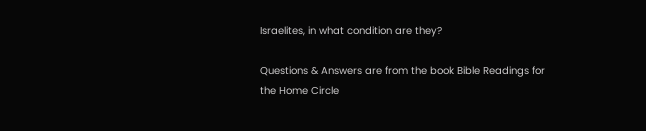Israelites, in what condition are they?

Questions & Answers are from the book Bible Readings for the Home Circle